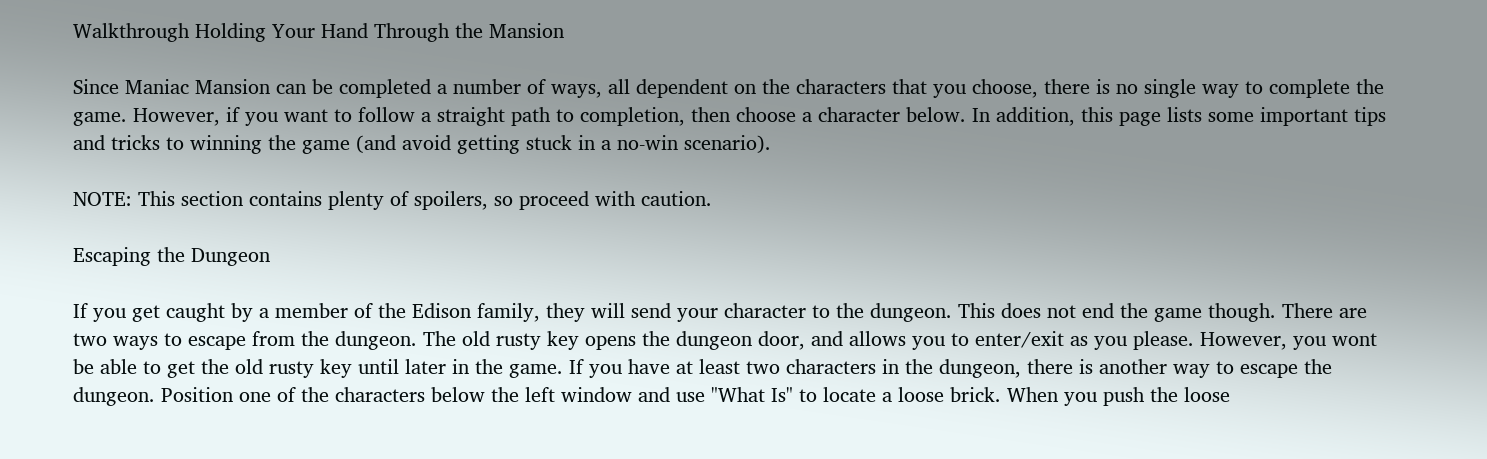Walkthrough Holding Your Hand Through the Mansion

Since Maniac Mansion can be completed a number of ways, all dependent on the characters that you choose, there is no single way to complete the game. However, if you want to follow a straight path to completion, then choose a character below. In addition, this page lists some important tips and tricks to winning the game (and avoid getting stuck in a no-win scenario).

NOTE: This section contains plenty of spoilers, so proceed with caution.

Escaping the Dungeon

If you get caught by a member of the Edison family, they will send your character to the dungeon. This does not end the game though. There are two ways to escape from the dungeon. The old rusty key opens the dungeon door, and allows you to enter/exit as you please. However, you wont be able to get the old rusty key until later in the game. If you have at least two characters in the dungeon, there is another way to escape the dungeon. Position one of the characters below the left window and use "What Is" to locate a loose brick. When you push the loose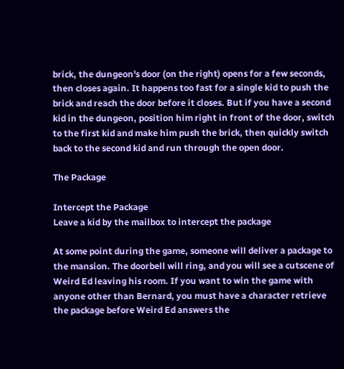brick, the dungeon's door (on the right) opens for a few seconds, then closes again. It happens too fast for a single kid to push the brick and reach the door before it closes. But if you have a second kid in the dungeon, position him right in front of the door, switch to the first kid and make him push the brick, then quickly switch back to the second kid and run through the open door.

The Package

Intercept the Package
Leave a kid by the mailbox to intercept the package

At some point during the game, someone will deliver a package to the mansion. The doorbell will ring, and you will see a cutscene of Weird Ed leaving his room. If you want to win the game with anyone other than Bernard, you must have a character retrieve the package before Weird Ed answers the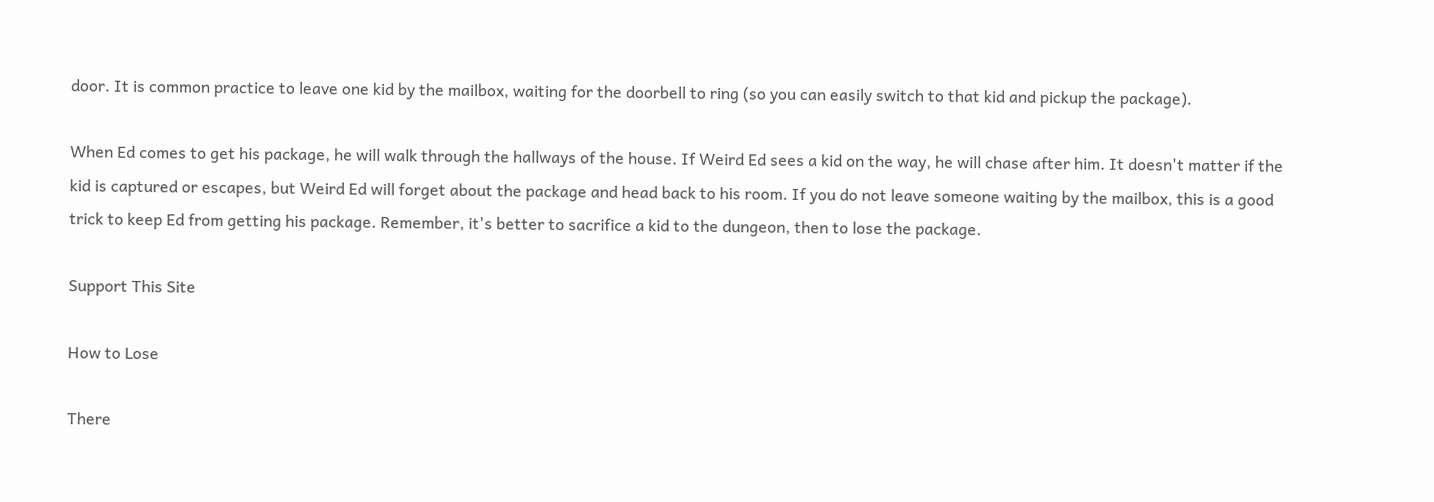door. It is common practice to leave one kid by the mailbox, waiting for the doorbell to ring (so you can easily switch to that kid and pickup the package).

When Ed comes to get his package, he will walk through the hallways of the house. If Weird Ed sees a kid on the way, he will chase after him. It doesn't matter if the kid is captured or escapes, but Weird Ed will forget about the package and head back to his room. If you do not leave someone waiting by the mailbox, this is a good trick to keep Ed from getting his package. Remember, it's better to sacrifice a kid to the dungeon, then to lose the package.

Support This Site

How to Lose

There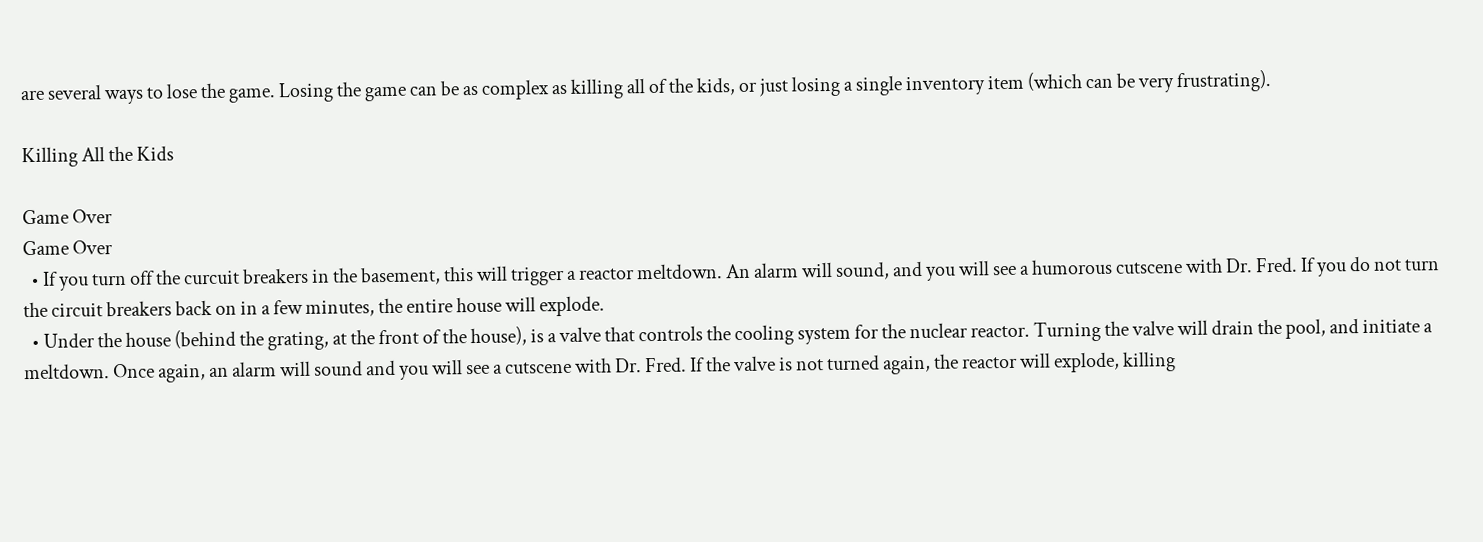are several ways to lose the game. Losing the game can be as complex as killing all of the kids, or just losing a single inventory item (which can be very frustrating).

Killing All the Kids

Game Over
Game Over
  • If you turn off the curcuit breakers in the basement, this will trigger a reactor meltdown. An alarm will sound, and you will see a humorous cutscene with Dr. Fred. If you do not turn the circuit breakers back on in a few minutes, the entire house will explode.
  • Under the house (behind the grating, at the front of the house), is a valve that controls the cooling system for the nuclear reactor. Turning the valve will drain the pool, and initiate a meltdown. Once again, an alarm will sound and you will see a cutscene with Dr. Fred. If the valve is not turned again, the reactor will explode, killing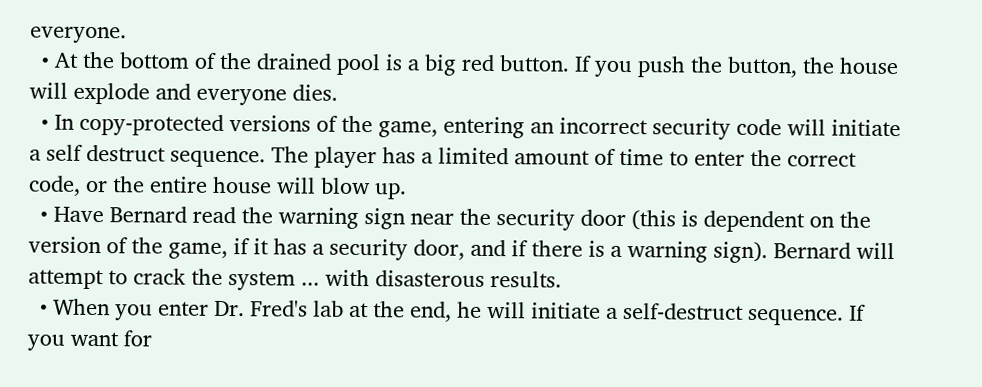everyone.
  • At the bottom of the drained pool is a big red button. If you push the button, the house will explode and everyone dies.
  • In copy-protected versions of the game, entering an incorrect security code will initiate a self destruct sequence. The player has a limited amount of time to enter the correct code, or the entire house will blow up.
  • Have Bernard read the warning sign near the security door (this is dependent on the version of the game, if it has a security door, and if there is a warning sign). Bernard will attempt to crack the system ... with disasterous results.
  • When you enter Dr. Fred's lab at the end, he will initiate a self-destruct sequence. If you want for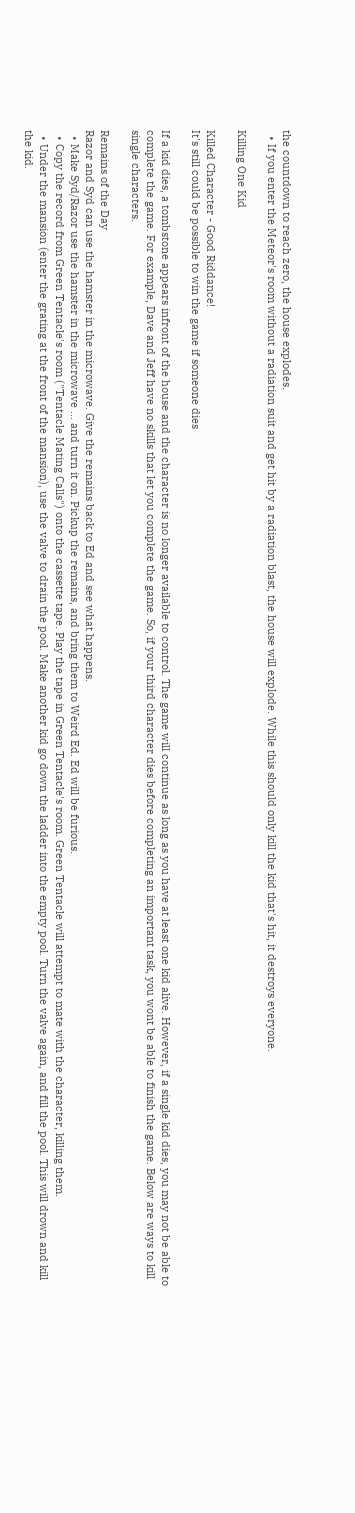the countdown to reach zero, the house explodes.
  • If you enter the Meteor's room without a radiation suit and get hit by a radiation blast, the house will explode. While this should only kill the kid that's hit, it destroys everyone.

Killing One Kid

Killed Character - Good Riddance!
It's still could be possible to win the game if someone dies

If a kid dies, a tombstone appears infront of the house and the character is no longer available to control. The game will continue as long as you have at least one kid alive. However, if a single kid dies, you may not be able to complete the game. For example, Dave and Jeff have no skills that let you complete the game. So, if your third character dies before completing an important task, you wont be able to finish the game. Below are ways to kill single characters.

Remains of the Day
Razor and Syd can use the hamster in the microwave. Give the remains back to Ed and see what happens.
  • Make Syd/Razor use the hamster in the microwave ... and turn it on. Pickup the remains, and bring them to Weird Ed. Ed will be furious.
  • Copy the record from Green Tentacle's room ("Tentacle Mating Calls") onto the cassette tape. Play the tape in Green Tentacle's room. Green Tentacle will attempt to mate with the character, killing them.
  • Under the mansion (enter the grating at the front of the mansion), use the valve to drain the pool. Make another kid go down the ladder into the empty pool. Turn the valve again, and fill the pool. This will drown and kill the kid.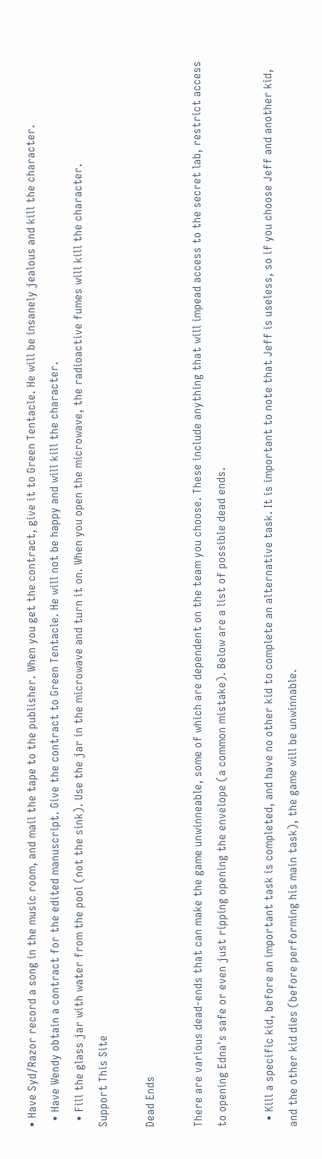• Have Syd/Razor record a song in the music room, and mail the tape to the publisher. When you get the contract, give it to Green Tentacle. He will be insanely jealous and kill the character.
  • Have Wendy obtain a contract for the edited manuscript. Give the contract to Green Tentacle. He will not be happy and will kill the character.
  • Fill the glass jar with water from the pool (not the sink). Use the jar in the microwave and turn it on. When you open the microwave, the radioactive fumes will kill the character.
Support This Site

Dead Ends

There are various dead-ends that can make the game unwinneable, some of which are dependent on the team you choose. These include anything that will impead access to the secret lab, restrict access to opening Edna's safe or even just ripping opening the envelope (a common mistake). Below are a list of possible dead ends.

  • Kill a specific kid, before an important task is completed, and have no other kid to complete an alternative task. It is important to note that Jeff is useless, so if you choose Jeff and another kid, and the other kid dies (before performing his main task), the game will be unwinnable.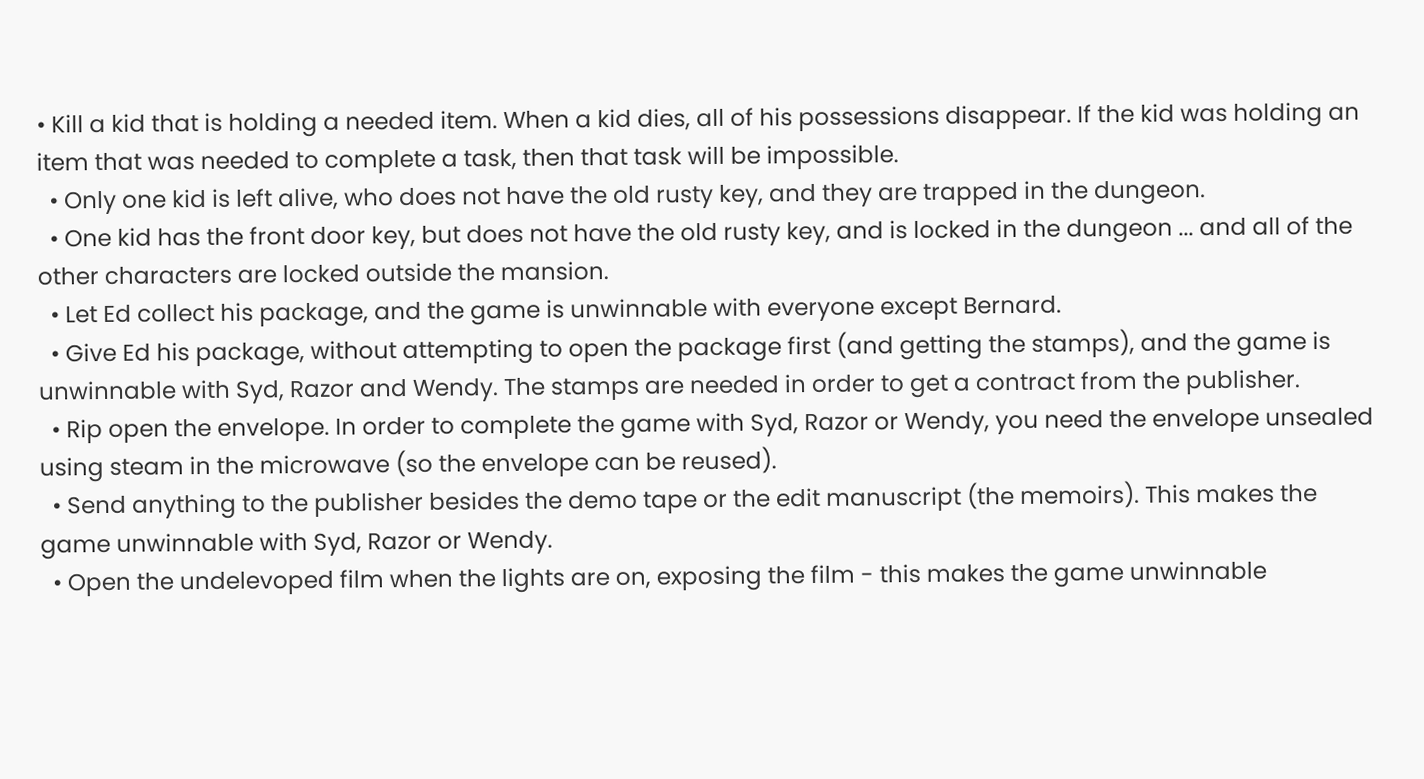• Kill a kid that is holding a needed item. When a kid dies, all of his possessions disappear. If the kid was holding an item that was needed to complete a task, then that task will be impossible.
  • Only one kid is left alive, who does not have the old rusty key, and they are trapped in the dungeon.
  • One kid has the front door key, but does not have the old rusty key, and is locked in the dungeon ... and all of the other characters are locked outside the mansion.
  • Let Ed collect his package, and the game is unwinnable with everyone except Bernard.
  • Give Ed his package, without attempting to open the package first (and getting the stamps), and the game is unwinnable with Syd, Razor and Wendy. The stamps are needed in order to get a contract from the publisher.
  • Rip open the envelope. In order to complete the game with Syd, Razor or Wendy, you need the envelope unsealed using steam in the microwave (so the envelope can be reused).
  • Send anything to the publisher besides the demo tape or the edit manuscript (the memoirs). This makes the game unwinnable with Syd, Razor or Wendy.
  • Open the undelevoped film when the lights are on, exposing the film - this makes the game unwinnable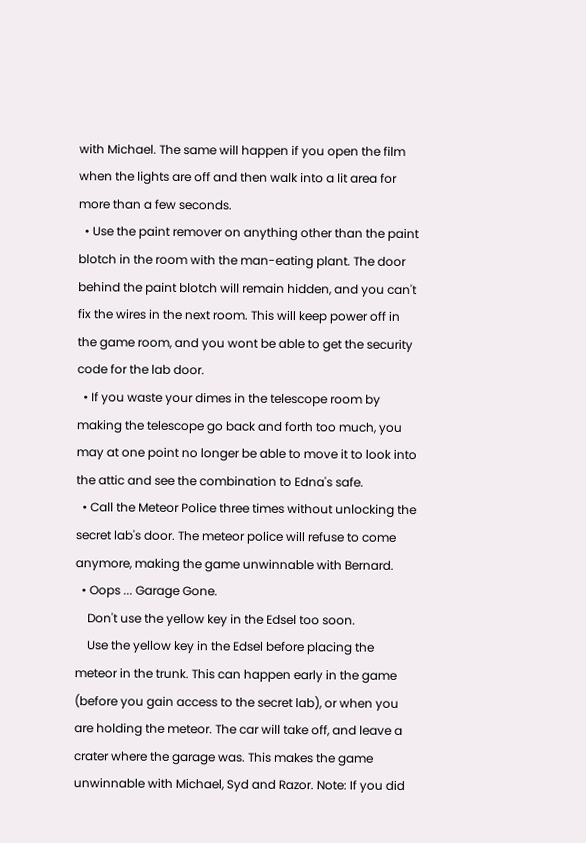with Michael. The same will happen if you open the film when the lights are off and then walk into a lit area for more than a few seconds.
  • Use the paint remover on anything other than the paint blotch in the room with the man-eating plant. The door behind the paint blotch will remain hidden, and you can't fix the wires in the next room. This will keep power off in the game room, and you wont be able to get the security code for the lab door.
  • If you waste your dimes in the telescope room by making the telescope go back and forth too much, you may at one point no longer be able to move it to look into the attic and see the combination to Edna's safe.
  • Call the Meteor Police three times without unlocking the secret lab's door. The meteor police will refuse to come anymore, making the game unwinnable with Bernard.
  • Oops ... Garage Gone.
    Don't use the yellow key in the Edsel too soon.
    Use the yellow key in the Edsel before placing the meteor in the trunk. This can happen early in the game (before you gain access to the secret lab), or when you are holding the meteor. The car will take off, and leave a crater where the garage was. This makes the game unwinnable with Michael, Syd and Razor. Note: If you did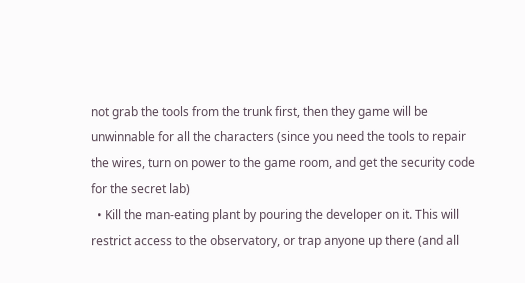not grab the tools from the trunk first, then they game will be unwinnable for all the characters (since you need the tools to repair the wires, turn on power to the game room, and get the security code for the secret lab)
  • Kill the man-eating plant by pouring the developer on it. This will restrict access to the observatory, or trap anyone up there (and all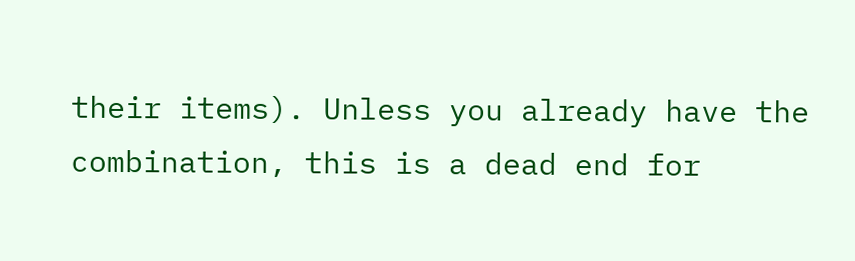their items). Unless you already have the combination, this is a dead end for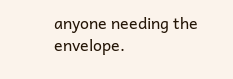anyone needing the envelope.